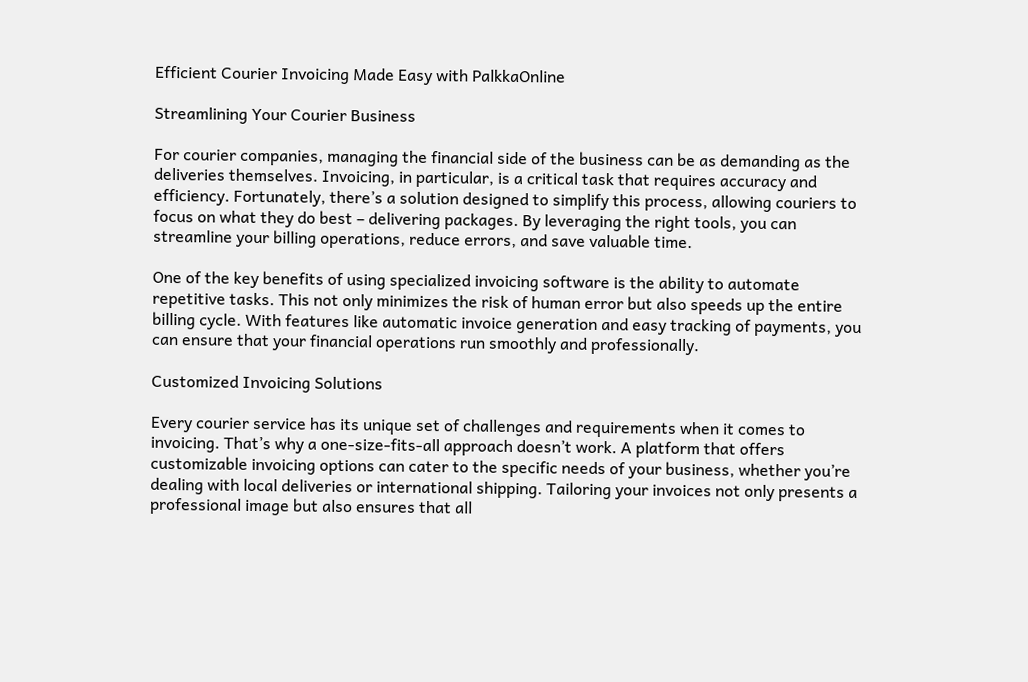Efficient Courier Invoicing Made Easy with PalkkaOnline

Streamlining Your Courier Business

For courier companies, managing the financial side of the business can be as demanding as the deliveries themselves. Invoicing, in particular, is a critical task that requires accuracy and efficiency. Fortunately, there’s a solution designed to simplify this process, allowing couriers to focus on what they do best – delivering packages. By leveraging the right tools, you can streamline your billing operations, reduce errors, and save valuable time.

One of the key benefits of using specialized invoicing software is the ability to automate repetitive tasks. This not only minimizes the risk of human error but also speeds up the entire billing cycle. With features like automatic invoice generation and easy tracking of payments, you can ensure that your financial operations run smoothly and professionally.

Customized Invoicing Solutions

Every courier service has its unique set of challenges and requirements when it comes to invoicing. That’s why a one-size-fits-all approach doesn’t work. A platform that offers customizable invoicing options can cater to the specific needs of your business, whether you’re dealing with local deliveries or international shipping. Tailoring your invoices not only presents a professional image but also ensures that all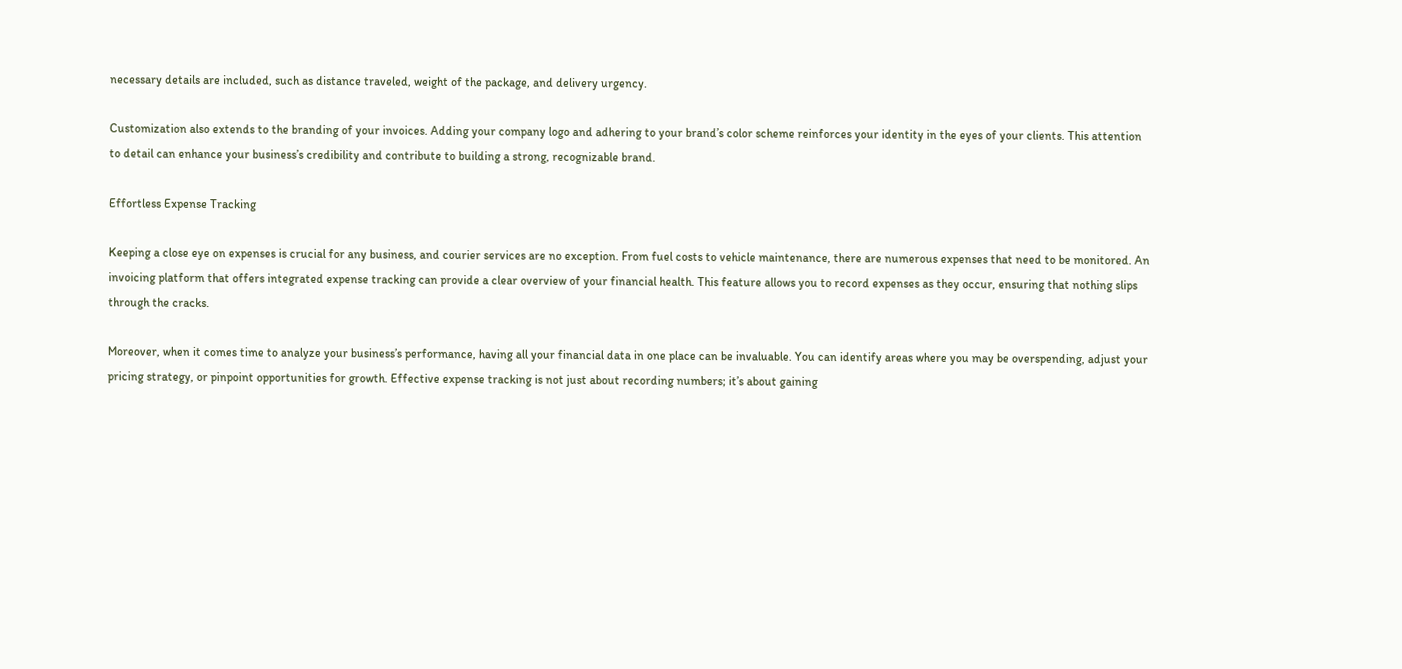necessary details are included, such as distance traveled, weight of the package, and delivery urgency.

Customization also extends to the branding of your invoices. Adding your company logo and adhering to your brand’s color scheme reinforces your identity in the eyes of your clients. This attention to detail can enhance your business’s credibility and contribute to building a strong, recognizable brand.

Effortless Expense Tracking

Keeping a close eye on expenses is crucial for any business, and courier services are no exception. From fuel costs to vehicle maintenance, there are numerous expenses that need to be monitored. An invoicing platform that offers integrated expense tracking can provide a clear overview of your financial health. This feature allows you to record expenses as they occur, ensuring that nothing slips through the cracks.

Moreover, when it comes time to analyze your business’s performance, having all your financial data in one place can be invaluable. You can identify areas where you may be overspending, adjust your pricing strategy, or pinpoint opportunities for growth. Effective expense tracking is not just about recording numbers; it’s about gaining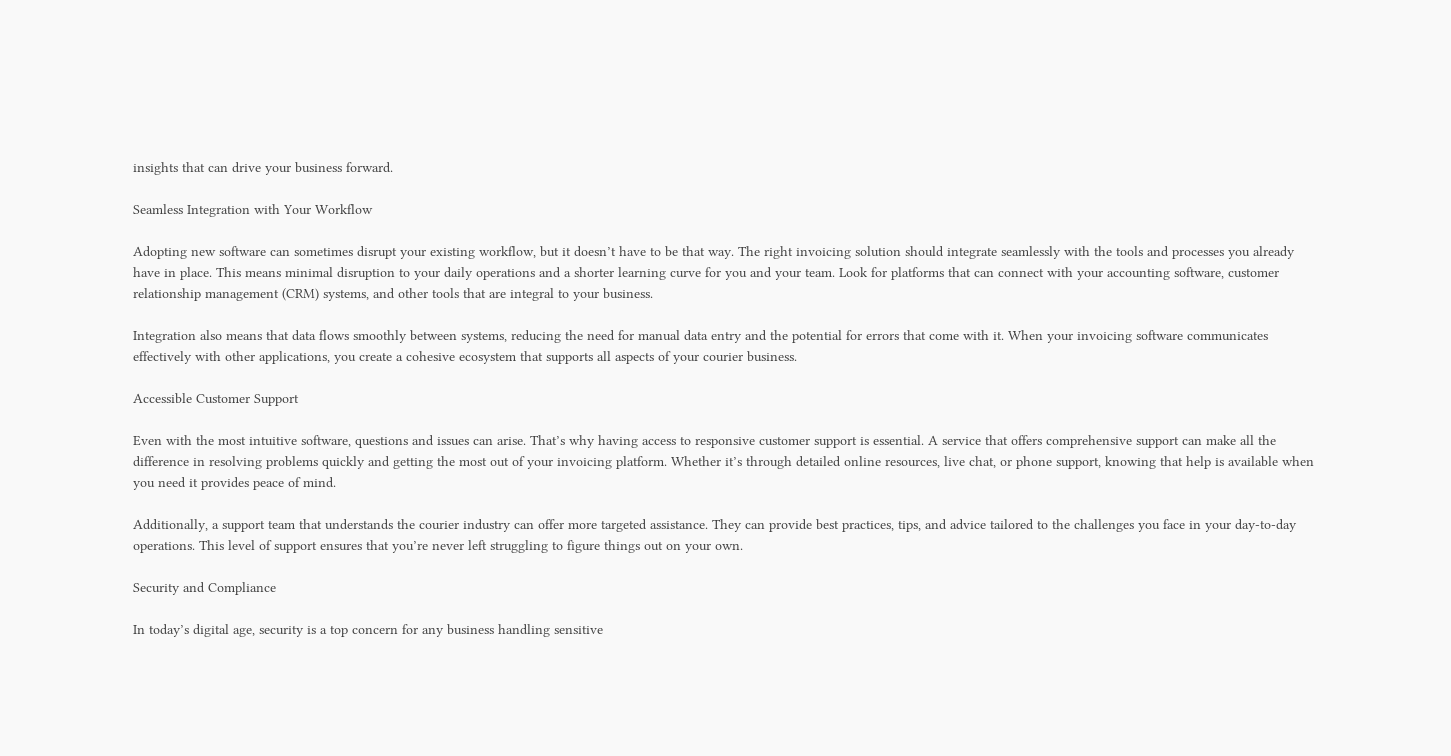insights that can drive your business forward.

Seamless Integration with Your Workflow

Adopting new software can sometimes disrupt your existing workflow, but it doesn’t have to be that way. The right invoicing solution should integrate seamlessly with the tools and processes you already have in place. This means minimal disruption to your daily operations and a shorter learning curve for you and your team. Look for platforms that can connect with your accounting software, customer relationship management (CRM) systems, and other tools that are integral to your business.

Integration also means that data flows smoothly between systems, reducing the need for manual data entry and the potential for errors that come with it. When your invoicing software communicates effectively with other applications, you create a cohesive ecosystem that supports all aspects of your courier business.

Accessible Customer Support

Even with the most intuitive software, questions and issues can arise. That’s why having access to responsive customer support is essential. A service that offers comprehensive support can make all the difference in resolving problems quickly and getting the most out of your invoicing platform. Whether it’s through detailed online resources, live chat, or phone support, knowing that help is available when you need it provides peace of mind.

Additionally, a support team that understands the courier industry can offer more targeted assistance. They can provide best practices, tips, and advice tailored to the challenges you face in your day-to-day operations. This level of support ensures that you’re never left struggling to figure things out on your own.

Security and Compliance

In today’s digital age, security is a top concern for any business handling sensitive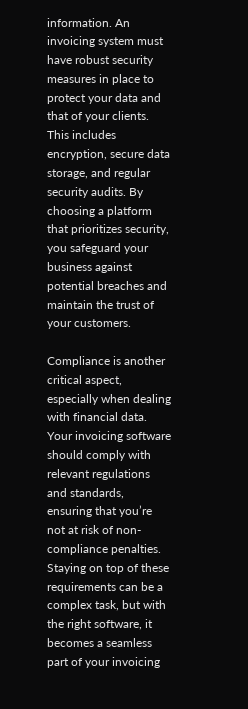information. An invoicing system must have robust security measures in place to protect your data and that of your clients. This includes encryption, secure data storage, and regular security audits. By choosing a platform that prioritizes security, you safeguard your business against potential breaches and maintain the trust of your customers.

Compliance is another critical aspect, especially when dealing with financial data. Your invoicing software should comply with relevant regulations and standards, ensuring that you’re not at risk of non-compliance penalties. Staying on top of these requirements can be a complex task, but with the right software, it becomes a seamless part of your invoicing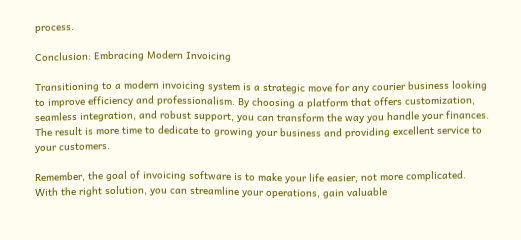process.

Conclusion: Embracing Modern Invoicing

Transitioning to a modern invoicing system is a strategic move for any courier business looking to improve efficiency and professionalism. By choosing a platform that offers customization, seamless integration, and robust support, you can transform the way you handle your finances. The result is more time to dedicate to growing your business and providing excellent service to your customers.

Remember, the goal of invoicing software is to make your life easier, not more complicated. With the right solution, you can streamline your operations, gain valuable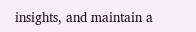insights, and maintain a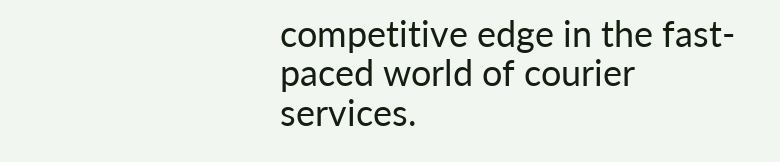competitive edge in the fast-paced world of courier services.